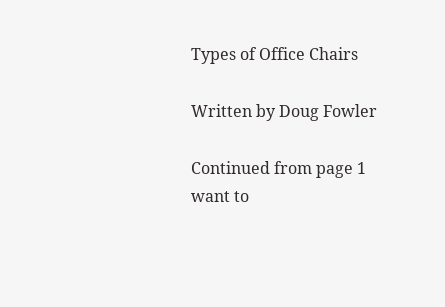Types of Office Chairs

Written by Doug Fowler

Continued from page 1
want to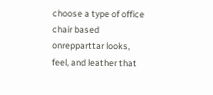choose a type of office chair based onrepparttar looks, feel, and leather that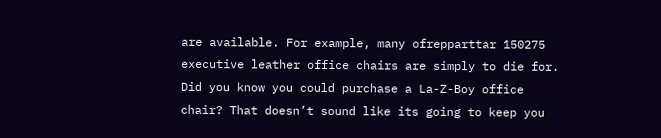are available. For example, many ofrepparttar 150275 executive leather office chairs are simply to die for. Did you know you could purchase a La-Z-Boy office chair? That doesn’t sound like its going to keep you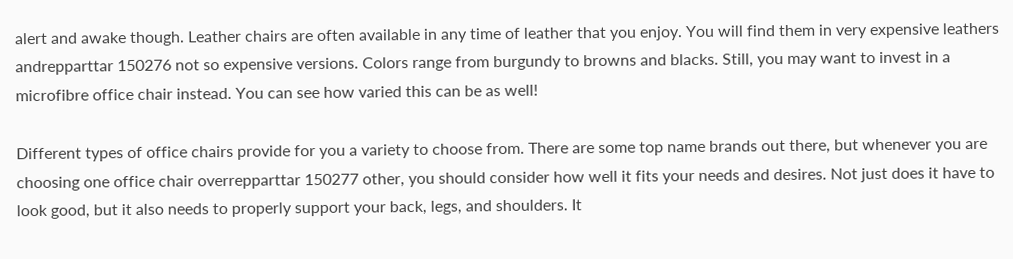alert and awake though. Leather chairs are often available in any time of leather that you enjoy. You will find them in very expensive leathers andrepparttar 150276 not so expensive versions. Colors range from burgundy to browns and blacks. Still, you may want to invest in a microfibre office chair instead. You can see how varied this can be as well!

Different types of office chairs provide for you a variety to choose from. There are some top name brands out there, but whenever you are choosing one office chair overrepparttar 150277 other, you should consider how well it fits your needs and desires. Not just does it have to look good, but it also needs to properly support your back, legs, and shoulders. It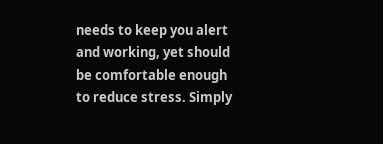needs to keep you alert and working, yet should be comfortable enough to reduce stress. Simply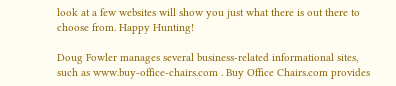look at a few websites will show you just what there is out there to choose from. Happy Hunting!

Doug Fowler manages several business-related informational sites, such as www.buy-office-chairs.com . Buy Office Chairs.com provides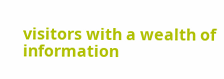visitors with a wealth of information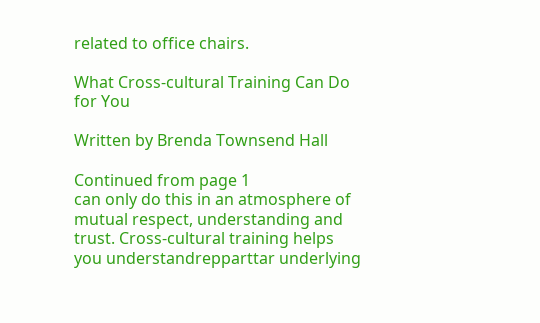related to office chairs.

What Cross-cultural Training Can Do for You

Written by Brenda Townsend Hall

Continued from page 1
can only do this in an atmosphere of mutual respect, understanding and trust. Cross-cultural training helps you understandrepparttar underlying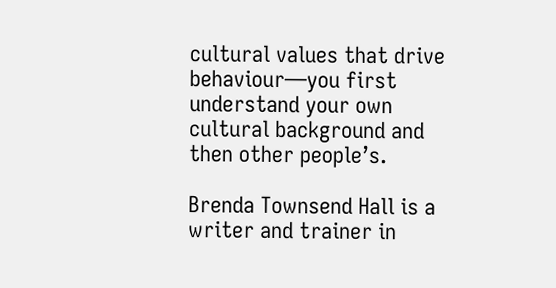cultural values that drive behaviour—you first understand your own cultural background and then other people’s.

Brenda Townsend Hall is a writer and trainer in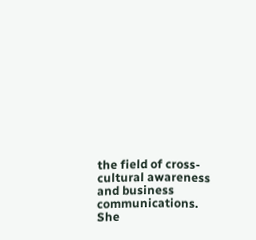the field of cross-cultural awareness and business communications. She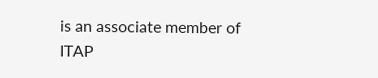is an associate member of ITAP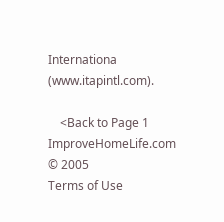Internationa (www.itapintl.com).

    <Back to Page 1
ImproveHomeLife.com © 2005
Terms of Use